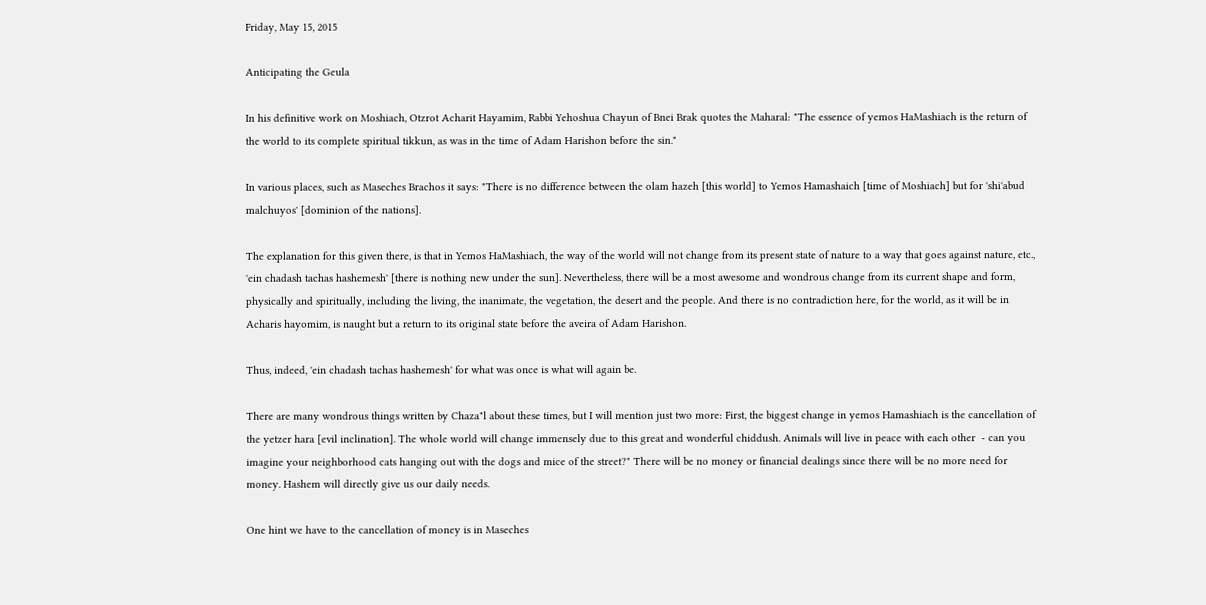Friday, May 15, 2015

Anticipating the Geula

In his definitive work on Moshiach, Otzrot Acharit Hayamim, Rabbi Yehoshua Chayun of Bnei Brak quotes the Maharal: "The essence of yemos HaMashiach is the return of the world to its complete spiritual tikkun, as was in the time of Adam Harishon before the sin."

In various places, such as Maseches Brachos it says: "There is no difference between the olam hazeh [this world] to Yemos Hamashaich [time of Moshiach] but for 'shi'abud malchuyos' [dominion of the nations].

The explanation for this given there, is that in Yemos HaMashiach, the way of the world will not change from its present state of nature to a way that goes against nature, etc., 'ein chadash tachas hashemesh' [there is nothing new under the sun]. Nevertheless, there will be a most awesome and wondrous change from its current shape and form, physically and spiritually, including the living, the inanimate, the vegetation, the desert and the people. And there is no contradiction here, for the world, as it will be in Acharis hayomim, is naught but a return to its original state before the aveira of Adam Harishon.

Thus, indeed, 'ein chadash tachas hashemesh' for what was once is what will again be.

There are many wondrous things written by Chaza"l about these times, but I will mention just two more: First, the biggest change in yemos Hamashiach is the cancellation of the yetzer hara [evil inclination]. The whole world will change immensely due to this great and wonderful chiddush. Animals will live in peace with each other  - can you imagine your neighborhood cats hanging out with the dogs and mice of the street?" There will be no money or financial dealings since there will be no more need for money. Hashem will directly give us our daily needs.

One hint we have to the cancellation of money is in Maseches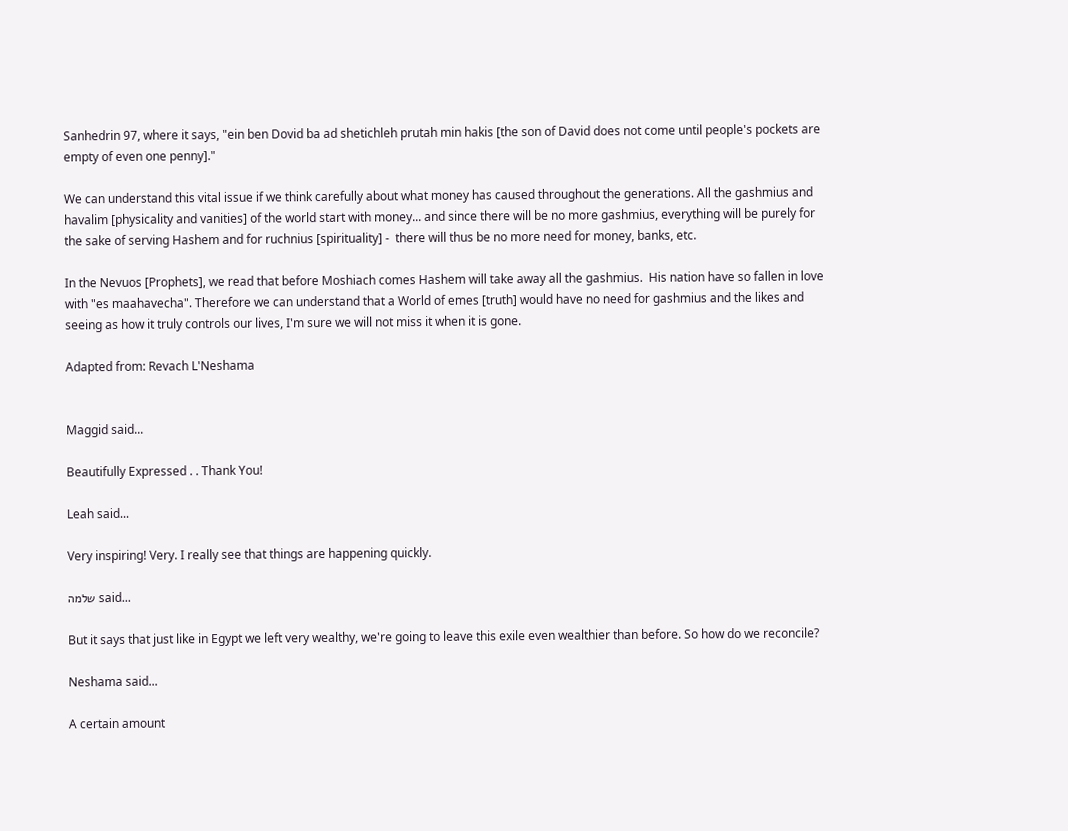Sanhedrin 97, where it says, "ein ben Dovid ba ad shetichleh prutah min hakis [the son of David does not come until people's pockets are empty of even one penny]."

We can understand this vital issue if we think carefully about what money has caused throughout the generations. All the gashmius and havalim [physicality and vanities] of the world start with money... and since there will be no more gashmius, everything will be purely for the sake of serving Hashem and for ruchnius [spirituality] -  there will thus be no more need for money, banks, etc.

In the Nevuos [Prophets], we read that before Moshiach comes Hashem will take away all the gashmius.  His nation have so fallen in love with "es maahavecha". Therefore we can understand that a World of emes [truth] would have no need for gashmius and the likes and seeing as how it truly controls our lives, I'm sure we will not miss it when it is gone.

Adapted from: Revach L'Neshama


Maggid said...

Beautifully Expressed . . Thank You!

Leah said...

Very inspiring! Very. I really see that things are happening quickly.

שלמה said...

But it says that just like in Egypt we left very wealthy, we're going to leave this exile even wealthier than before. So how do we reconcile?

Neshama said...

A certain amount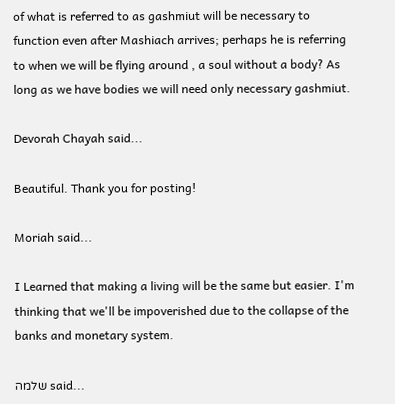of what is referred to as gashmiut will be necessary to function even after Mashiach arrives; perhaps he is referring to when we will be flying around , a soul without a body? As long as we have bodies we will need only necessary gashmiut.

Devorah Chayah said...

Beautiful. Thank you for posting!

Moriah said...

I Learned that making a living will be the same but easier. I'm thinking that we'll be impoverished due to the collapse of the banks and monetary system.

שלמה said...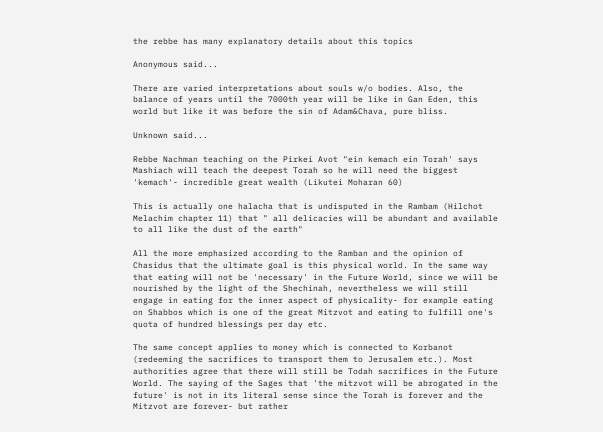the rebbe has many explanatory details about this topics

Anonymous said...

There are varied interpretations about souls w/o bodies. Also, the balance of years until the 7000th year will be like in Gan Eden, this world but like it was before the sin of Adam&Chava, pure bliss.

Unknown said...

Rebbe Nachman teaching on the Pirkei Avot "ein kemach ein Torah' says Mashiach will teach the deepest Torah so he will need the biggest 'kemach'- incredible great wealth (Likutei Moharan 60)

This is actually one halacha that is undisputed in the Rambam (Hilchot Melachim chapter 11) that " all delicacies will be abundant and available to all like the dust of the earth"

All the more emphasized according to the Ramban and the opinion of Chasidus that the ultimate goal is this physical world. In the same way that eating will not be 'necessary' in the Future World, since we will be nourished by the light of the Shechinah, nevertheless we will still engage in eating for the inner aspect of physicality- for example eating on Shabbos which is one of the great Mitzvot and eating to fulfill one's quota of hundred blessings per day etc.

The same concept applies to money which is connected to Korbanot (redeeming the sacrifices to transport them to Jerusalem etc.). Most authorities agree that there will still be Todah sacrifices in the Future World. The saying of the Sages that 'the mitzvot will be abrogated in the future' is not in its literal sense since the Torah is forever and the Mitzvot are forever- but rather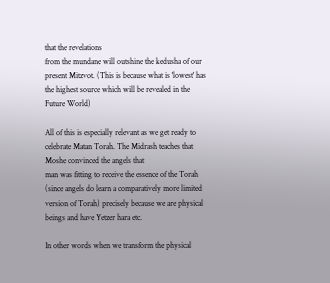that the revelations
from the mundane will outshine the kedusha of our present Mitzvot. (This is because what is 'lowest' has the highest source which will be revealed in the Future World)

All of this is especially relevant as we get ready to celebrate Matan Torah. The Midrash teaches that Moshe convinced the angels that
man was fitting to receive the essence of the Torah (since angels do learn a comparatively more limited version of Torah) precisely because we are physical beings and have Yetzer hara etc.

In other words when we transform the physical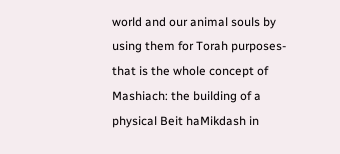world and our animal souls by using them for Torah purposes- that is the whole concept of Mashiach: the building of a physical Beit haMikdash in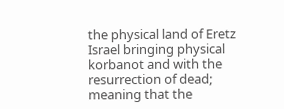the physical land of Eretz Israel bringing physical korbanot and with the resurrection of dead; meaning that the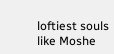loftiest souls like Moshe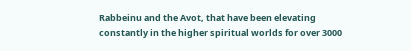Rabbeinu and the Avot, that have been elevating constantly in the higher spiritual worlds for over 3000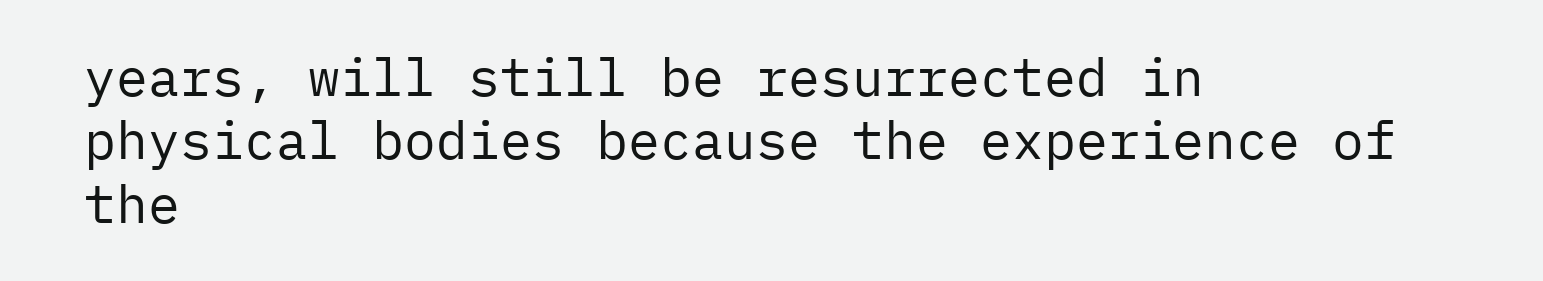years, will still be resurrected in physical bodies because the experience of the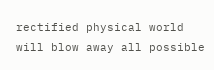rectified physical world will blow away all possible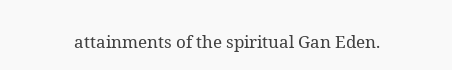attainments of the spiritual Gan Eden.